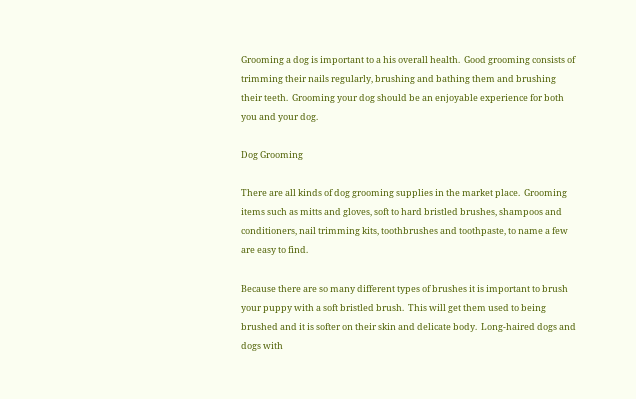Grooming a dog is important to a his overall health.  Good grooming consists of trimming their nails regularly, brushing and bathing them and brushing their teeth.  Grooming your dog should be an enjoyable experience for both you and your dog.

Dog Grooming

There are all kinds of dog grooming supplies in the market place.  Grooming items such as mitts and gloves, soft to hard bristled brushes, shampoos and conditioners, nail trimming kits, toothbrushes and toothpaste, to name a few are easy to find.

Because there are so many different types of brushes it is important to brush your puppy with a soft bristled brush.  This will get them used to being brushed and it is softer on their skin and delicate body.  Long-haired dogs and dogs with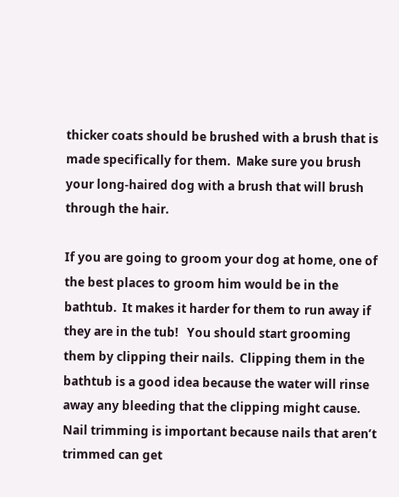thicker coats should be brushed with a brush that is made specifically for them.  Make sure you brush your long-haired dog with a brush that will brush through the hair.

If you are going to groom your dog at home, one of the best places to groom him would be in the bathtub.  It makes it harder for them to run away if they are in the tub!   You should start grooming them by clipping their nails.  Clipping them in the bathtub is a good idea because the water will rinse away any bleeding that the clipping might cause.  Nail trimming is important because nails that aren’t trimmed can get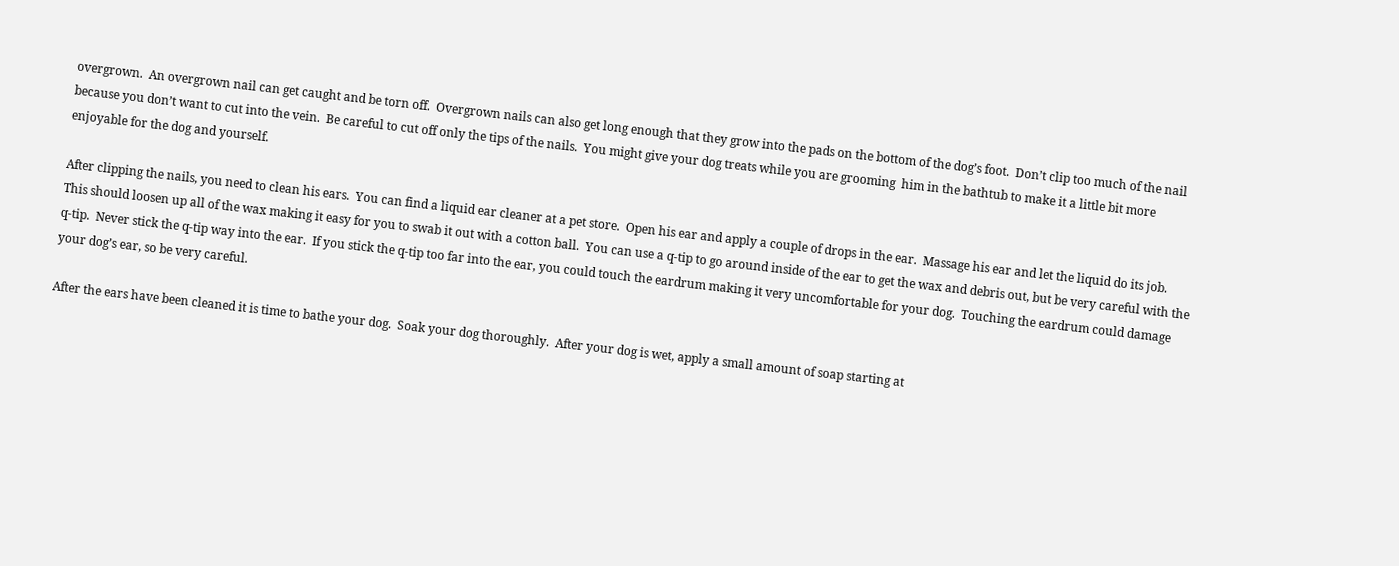overgrown.  An overgrown nail can get caught and be torn off.  Overgrown nails can also get long enough that they grow into the pads on the bottom of the dog’s foot.  Don’t clip too much of the nail because you don’t want to cut into the vein.  Be careful to cut off only the tips of the nails.  You might give your dog treats while you are grooming  him in the bathtub to make it a little bit more enjoyable for the dog and yourself.

After clipping the nails, you need to clean his ears.  You can find a liquid ear cleaner at a pet store.  Open his ear and apply a couple of drops in the ear.  Massage his ear and let the liquid do its job.  This should loosen up all of the wax making it easy for you to swab it out with a cotton ball.  You can use a q-tip to go around inside of the ear to get the wax and debris out, but be very careful with the q-tip.  Never stick the q-tip way into the ear.  If you stick the q-tip too far into the ear, you could touch the eardrum making it very uncomfortable for your dog.  Touching the eardrum could damage your dog’s ear, so be very careful.

After the ears have been cleaned it is time to bathe your dog.  Soak your dog thoroughly.  After your dog is wet, apply a small amount of soap starting at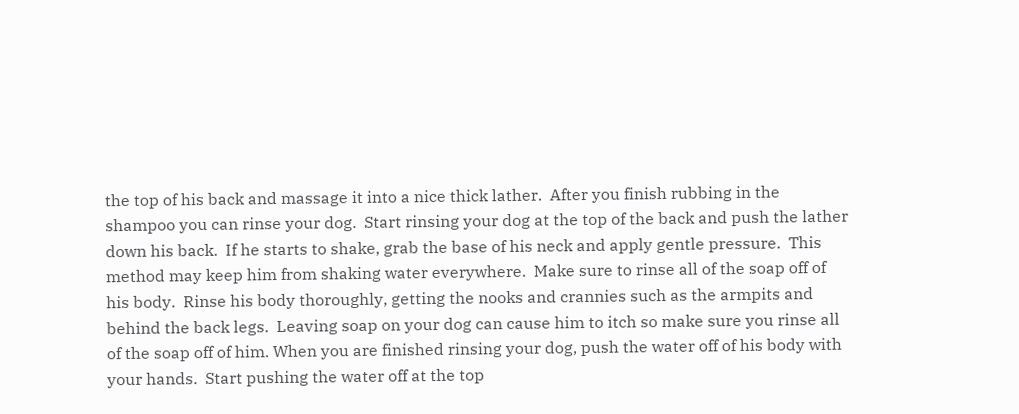the top of his back and massage it into a nice thick lather.  After you finish rubbing in the shampoo you can rinse your dog.  Start rinsing your dog at the top of the back and push the lather down his back.  If he starts to shake, grab the base of his neck and apply gentle pressure.  This method may keep him from shaking water everywhere.  Make sure to rinse all of the soap off of his body.  Rinse his body thoroughly, getting the nooks and crannies such as the armpits and behind the back legs.  Leaving soap on your dog can cause him to itch so make sure you rinse all of the soap off of him. When you are finished rinsing your dog, push the water off of his body with your hands.  Start pushing the water off at the top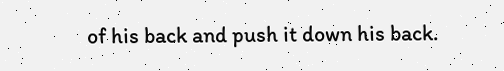of his back and push it down his back.